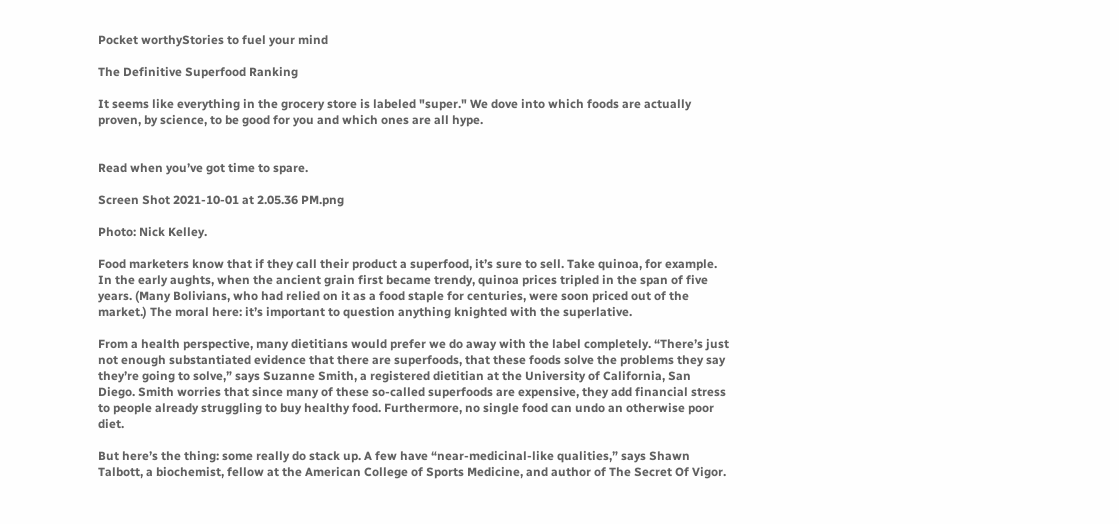Pocket worthyStories to fuel your mind

The Definitive Superfood Ranking

It seems like everything in the grocery store is labeled "super." We dove into which foods are actually proven, by science, to be good for you and which ones are all hype.


Read when you’ve got time to spare.

Screen Shot 2021-10-01 at 2.05.36 PM.png

Photo: Nick Kelley.

Food marketers know that if they call their product a superfood, it’s sure to sell. Take quinoa, for example. In the early aughts, when the ancient grain first became trendy, quinoa prices tripled in the span of five years. (Many Bolivians, who had relied on it as a food staple for centuries, were soon priced out of the market.) The moral here: it’s important to question anything knighted with the superlative.

From a health perspective, many dietitians would prefer we do away with the label completely. “There’s just not enough substantiated evidence that there are superfoods, that these foods solve the problems they say they’re going to solve,” says Suzanne Smith, a registered dietitian at the University of California, San Diego. Smith worries that since many of these so-called superfoods are expensive, they add financial stress to people already struggling to buy healthy food. Furthermore, no single food can undo an otherwise poor diet.

But here’s the thing: some really do stack up. A few have “near-medicinal-like qualities,” says Shawn Talbott, a biochemist, fellow at the American College of Sports Medicine, and author of The Secret Of Vigor.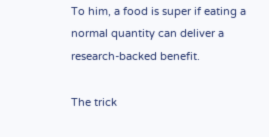To him, a food is super if eating a normal quantity can deliver a research-backed benefit.

The trick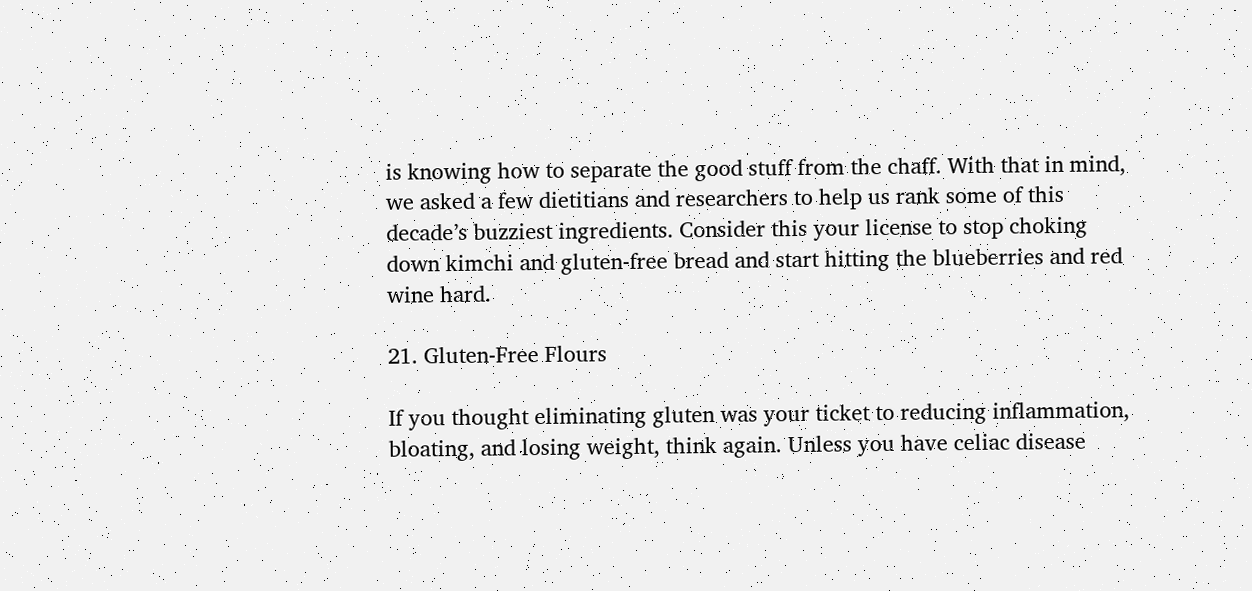is knowing how to separate the good stuff from the chaff. With that in mind, we asked a few dietitians and researchers to help us rank some of this decade’s buzziest ingredients. Consider this your license to stop choking down kimchi and gluten-free bread and start hitting the blueberries and red wine hard.

21. Gluten-Free Flours

If you thought eliminating gluten was your ticket to reducing inflammation, bloating, and losing weight, think again. Unless you have celiac disease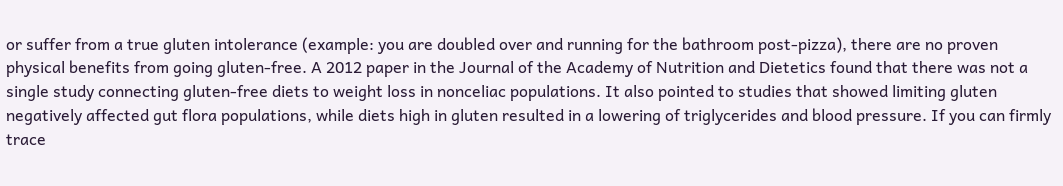or suffer from a true gluten intolerance (example: you are doubled over and running for the bathroom post-pizza), there are no proven physical benefits from going gluten-free. A 2012 paper in the Journal of the Academy of Nutrition and Dietetics found that there was not a single study connecting gluten-free diets to weight loss in nonceliac populations. It also pointed to studies that showed limiting gluten negatively affected gut flora populations, while diets high in gluten resulted in a lowering of triglycerides and blood pressure. If you can firmly trace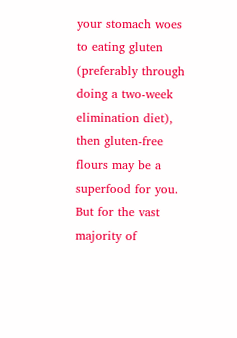your stomach woes to eating gluten (preferably through doing a two-week elimination diet), then gluten-free flours may be a superfood for you. But for the vast majority of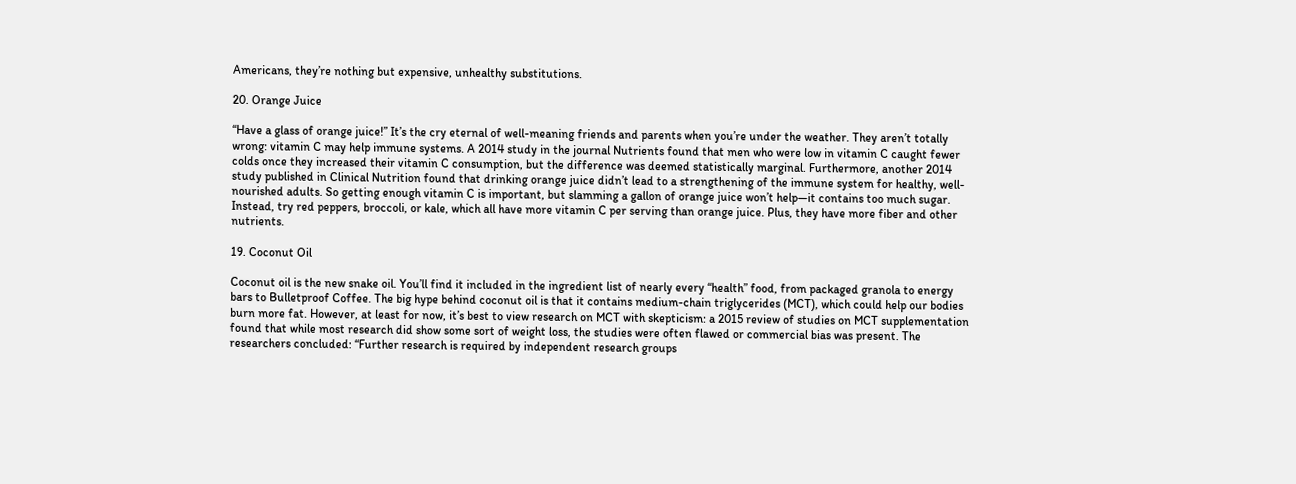Americans, they’re nothing but expensive, unhealthy substitutions.

20. Orange Juice

“Have a glass of orange juice!” It’s the cry eternal of well-meaning friends and parents when you’re under the weather. They aren’t totally wrong: vitamin C may help immune systems. A 2014 study in the journal Nutrients found that men who were low in vitamin C caught fewer colds once they increased their vitamin C consumption, but the difference was deemed statistically marginal. Furthermore, another 2014 study published in Clinical Nutrition found that drinking orange juice didn’t lead to a strengthening of the immune system for healthy, well-nourished adults. So getting enough vitamin C is important, but slamming a gallon of orange juice won’t help—it contains too much sugar. Instead, try red peppers, broccoli, or kale, which all have more vitamin C per serving than orange juice. Plus, they have more fiber and other nutrients.

19. Coconut Oil

Coconut oil is the new snake oil. You’ll find it included in the ingredient list of nearly every “health” food, from packaged granola to energy bars to Bulletproof Coffee. The big hype behind coconut oil is that it contains medium-chain triglycerides (MCT), which could help our bodies burn more fat. However, at least for now, it’s best to view research on MCT with skepticism: a 2015 review of studies on MCT supplementation found that while most research did show some sort of weight loss, the studies were often flawed or commercial bias was present. The researchers concluded: “Further research is required by independent research groups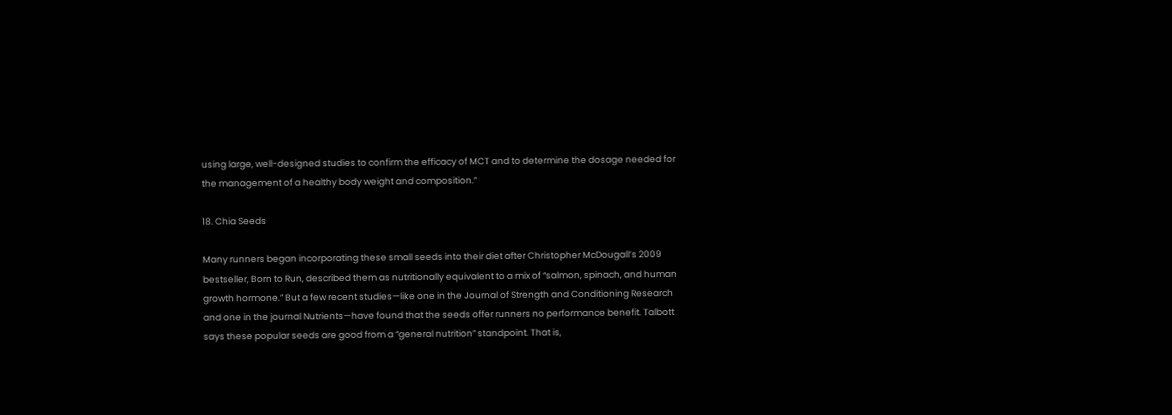using large, well-designed studies to confirm the efficacy of MCT and to determine the dosage needed for the management of a healthy body weight and composition.”

18. Chia Seeds

Many runners began incorporating these small seeds into their diet after Christopher McDougall’s 2009 bestseller, Born to Run, described them as nutritionally equivalent to a mix of “salmon, spinach, and human growth hormone.” But a few recent studies—like one in the Journal of Strength and Conditioning Research and one in the journal Nutrients—have found that the seeds offer runners no performance benefit. Talbott says these popular seeds are good from a “general nutrition” standpoint. That is,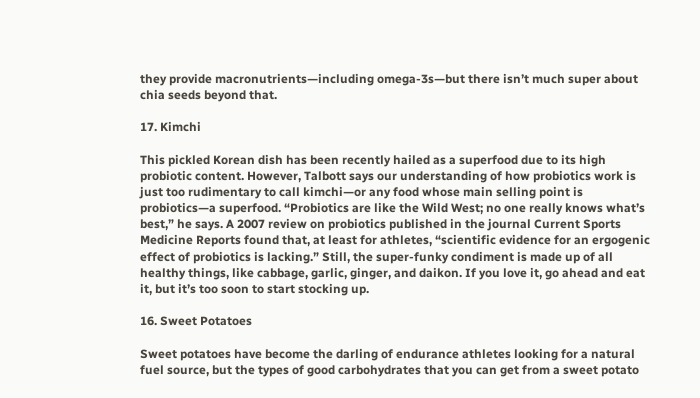they provide macronutrients—including omega-3s—but there isn’t much super about chia seeds beyond that.

17. Kimchi

This pickled Korean dish has been recently hailed as a superfood due to its high probiotic content. However, Talbott says our understanding of how probiotics work is just too rudimentary to call kimchi—or any food whose main selling point is probiotics—a superfood. “Probiotics are like the Wild West; no one really knows what’s best,” he says. A 2007 review on probiotics published in the journal Current Sports Medicine Reports found that, at least for athletes, “scientific evidence for an ergogenic effect of probiotics is lacking.” Still, the super-funky condiment is made up of all healthy things, like cabbage, garlic, ginger, and daikon. If you love it, go ahead and eat it, but it’s too soon to start stocking up.

16. Sweet Potatoes

Sweet potatoes have become the darling of endurance athletes looking for a natural fuel source, but the types of good carbohydrates that you can get from a sweet potato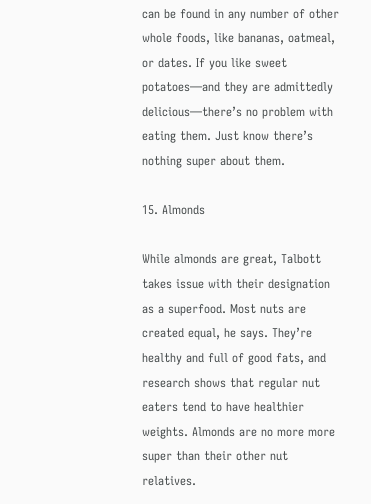can be found in any number of other whole foods, like bananas, oatmeal, or dates. If you like sweet potatoes—and they are admittedly delicious—there’s no problem with eating them. Just know there’s nothing super about them.

15. Almonds

While almonds are great, Talbott takes issue with their designation as a superfood. Most nuts are created equal, he says. They’re healthy and full of good fats, and research shows that regular nut eaters tend to have healthier weights. Almonds are no more more super than their other nut relatives.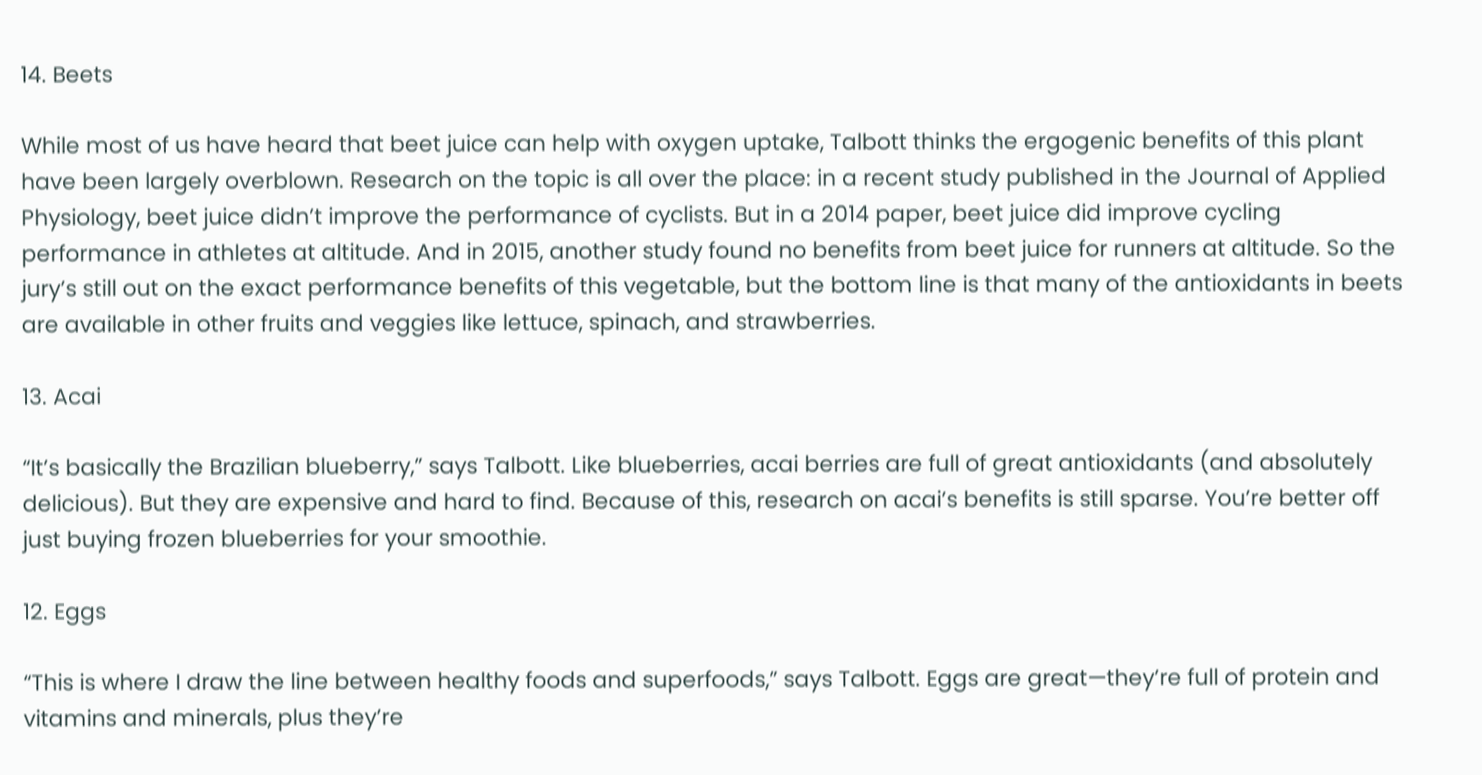14. Beets

While most of us have heard that beet juice can help with oxygen uptake, Talbott thinks the ergogenic benefits of this plant have been largely overblown. Research on the topic is all over the place: in a recent study published in the Journal of Applied Physiology, beet juice didn’t improve the performance of cyclists. But in a 2014 paper, beet juice did improve cycling performance in athletes at altitude. And in 2015, another study found no benefits from beet juice for runners at altitude. So the jury’s still out on the exact performance benefits of this vegetable, but the bottom line is that many of the antioxidants in beets are available in other fruits and veggies like lettuce, spinach, and strawberries.

13. Acai

“It’s basically the Brazilian blueberry,” says Talbott. Like blueberries, acai berries are full of great antioxidants (and absolutely delicious). But they are expensive and hard to find. Because of this, research on acai’s benefits is still sparse. You’re better off just buying frozen blueberries for your smoothie.

12. Eggs

“This is where I draw the line between healthy foods and superfoods,” says Talbott. Eggs are great—they’re full of protein and vitamins and minerals, plus they’re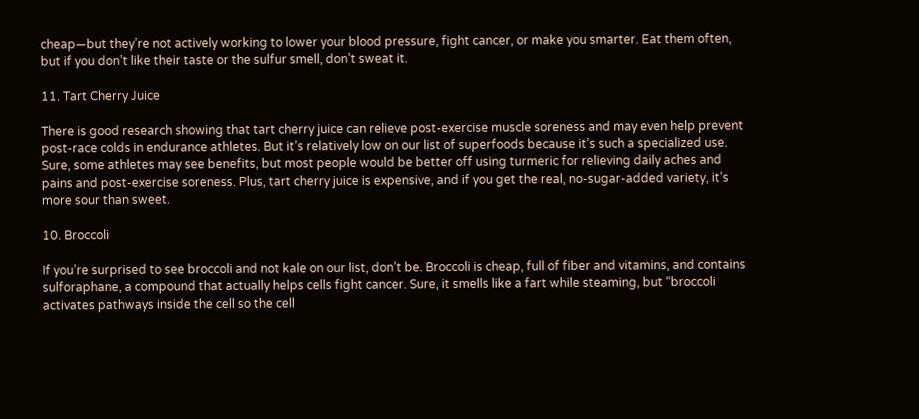cheap—but they’re not actively working to lower your blood pressure, fight cancer, or make you smarter. Eat them often, but if you don’t like their taste or the sulfur smell, don’t sweat it.

11. Tart Cherry Juice

There is good research showing that tart cherry juice can relieve post-exercise muscle soreness and may even help prevent post-race colds in endurance athletes. But it’s relatively low on our list of superfoods because it’s such a specialized use. Sure, some athletes may see benefits, but most people would be better off using turmeric for relieving daily aches and pains and post-exercise soreness. Plus, tart cherry juice is expensive, and if you get the real, no-sugar-added variety, it’s more sour than sweet.

10. Broccoli

If you’re surprised to see broccoli and not kale on our list, don’t be. Broccoli is cheap, full of fiber and vitamins, and contains sulforaphane, a compound that actually helps cells fight cancer. Sure, it smells like a fart while steaming, but “broccoli activates pathways inside the cell so the cell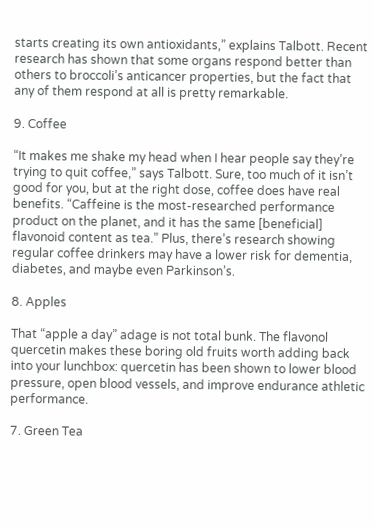starts creating its own antioxidants,” explains Talbott. Recent research has shown that some organs respond better than others to broccoli’s anticancer properties, but the fact that any of them respond at all is pretty remarkable.

9. Coffee

“It makes me shake my head when I hear people say they’re trying to quit coffee,” says Talbott. Sure, too much of it isn’t good for you, but at the right dose, coffee does have real benefits. “Caffeine is the most-researched performance product on the planet, and it has the same [beneficial] flavonoid content as tea.” Plus, there’s research showing regular coffee drinkers may have a lower risk for dementia, diabetes, and maybe even Parkinson’s.

8. Apples

That “apple a day” adage is not total bunk. The flavonol quercetin makes these boring old fruits worth adding back into your lunchbox: quercetin has been shown to lower blood pressure, open blood vessels, and improve endurance athletic performance.

7. Green Tea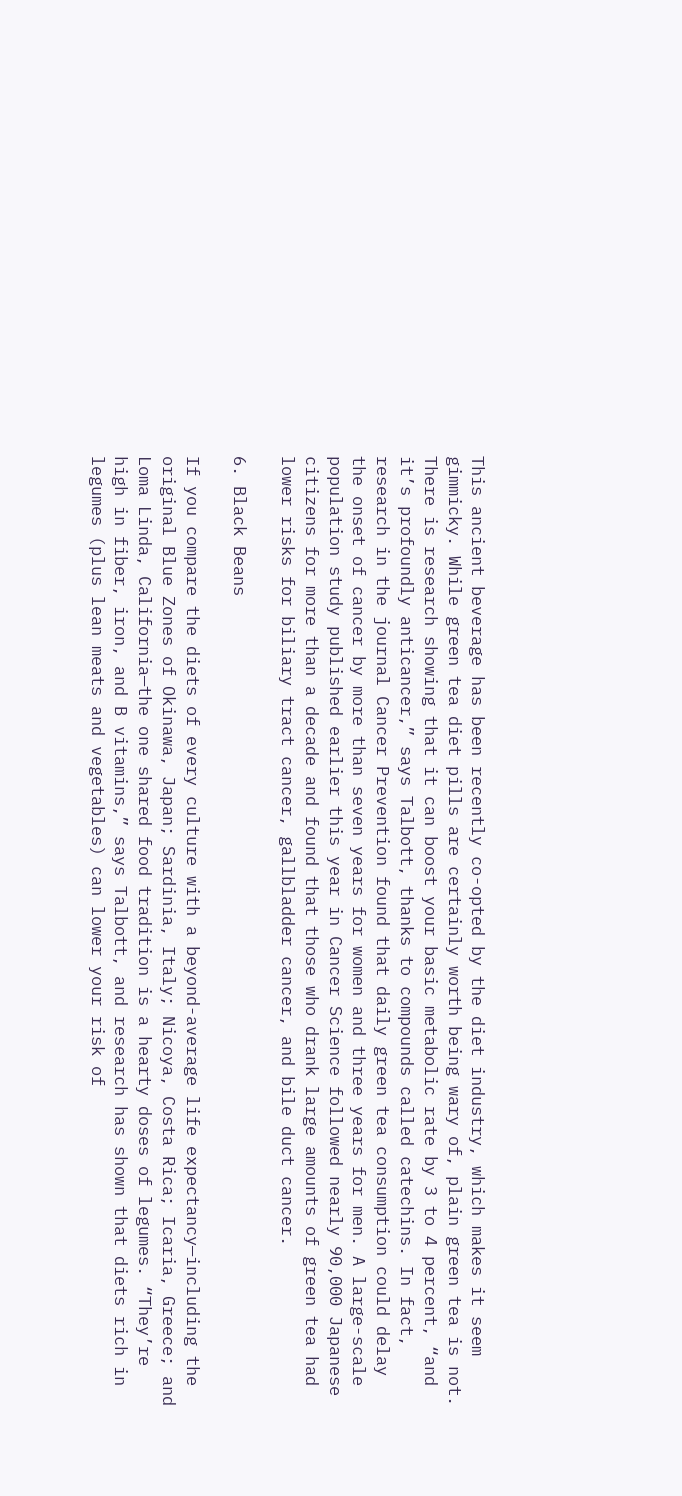This ancient beverage has been recently co-opted by the diet industry, which makes it seem gimmicky. While green tea diet pills are certainly worth being wary of, plain green tea is not. There is research showing that it can boost your basic metabolic rate by 3 to 4 percent, “and it’s profoundly anticancer,” says Talbott, thanks to compounds called catechins. In fact, research in the journal Cancer Prevention found that daily green tea consumption could delay the onset of cancer by more than seven years for women and three years for men. A large-scale population study published earlier this year in Cancer Science followed nearly 90,000 Japanese citizens for more than a decade and found that those who drank large amounts of green tea had lower risks for biliary tract cancer, gallbladder cancer, and bile duct cancer.

6. Black Beans

If you compare the diets of every culture with a beyond-average life expectancy—including the original Blue Zones of Okinawa, Japan; Sardinia, Italy; Nicoya, Costa Rica; Icaria, Greece; and Loma Linda, California—the one shared food tradition is a hearty doses of legumes. “They’re high in fiber, iron, and B vitamins,” says Talbott, and research has shown that diets rich in legumes (plus lean meats and vegetables) can lower your risk of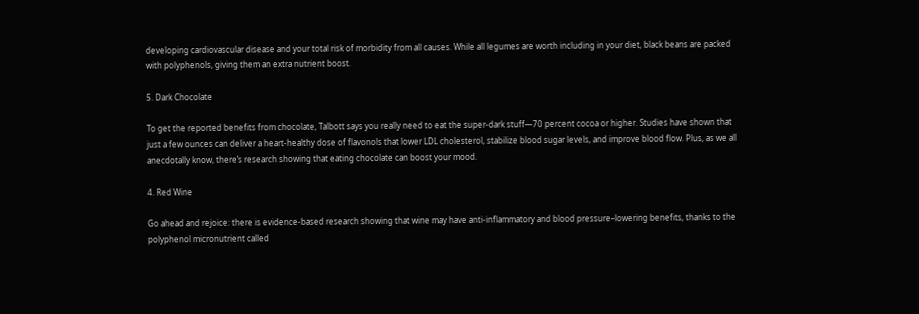developing cardiovascular disease and your total risk of morbidity from all causes. While all legumes are worth including in your diet, black beans are packed with polyphenols, giving them an extra nutrient boost.

5. Dark Chocolate

To get the reported benefits from chocolate, Talbott says you really need to eat the super-dark stuff—70 percent cocoa or higher. Studies have shown that just a few ounces can deliver a heart-healthy dose of flavonols that lower LDL cholesterol, stabilize blood sugar levels, and improve blood flow. Plus, as we all anecdotally know, there’s research showing that eating chocolate can boost your mood.

4. Red Wine

Go ahead and rejoice: there is evidence-based research showing that wine may have anti-inflammatory and blood pressure–lowering benefits, thanks to the polyphenol micronutrient called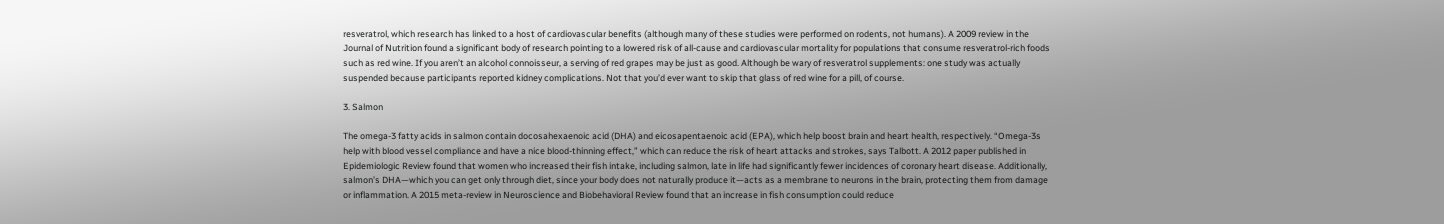resveratrol, which research has linked to a host of cardiovascular benefits (although many of these studies were performed on rodents, not humans). A 2009 review in the Journal of Nutrition found a significant body of research pointing to a lowered risk of all-cause and cardiovascular mortality for populations that consume resveratrol-rich foods such as red wine. If you aren’t an alcohol connoisseur, a serving of red grapes may be just as good. Although be wary of resveratrol supplements: one study was actually suspended because participants reported kidney complications. Not that you’d ever want to skip that glass of red wine for a pill, of course.

3. Salmon

The omega-3 fatty acids in salmon contain docosahexaenoic acid (DHA) and eicosapentaenoic acid (EPA), which help boost brain and heart health, respectively. “Omega-3s help with blood vessel compliance and have a nice blood-thinning effect,” which can reduce the risk of heart attacks and strokes, says Talbott. A 2012 paper published in Epidemiologic Review found that women who increased their fish intake, including salmon, late in life had significantly fewer incidences of coronary heart disease. Additionally, salmon’s DHA—which you can get only through diet, since your body does not naturally produce it—acts as a membrane to neurons in the brain, protecting them from damage or inflammation. A 2015 meta-review in Neuroscience and Biobehavioral Review found that an increase in fish consumption could reduce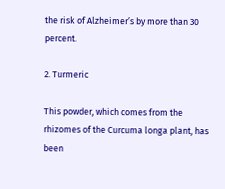the risk of Alzheimer’s by more than 30 percent.

2. Turmeric

This powder, which comes from the rhizomes of the Curcuma longa plant, has been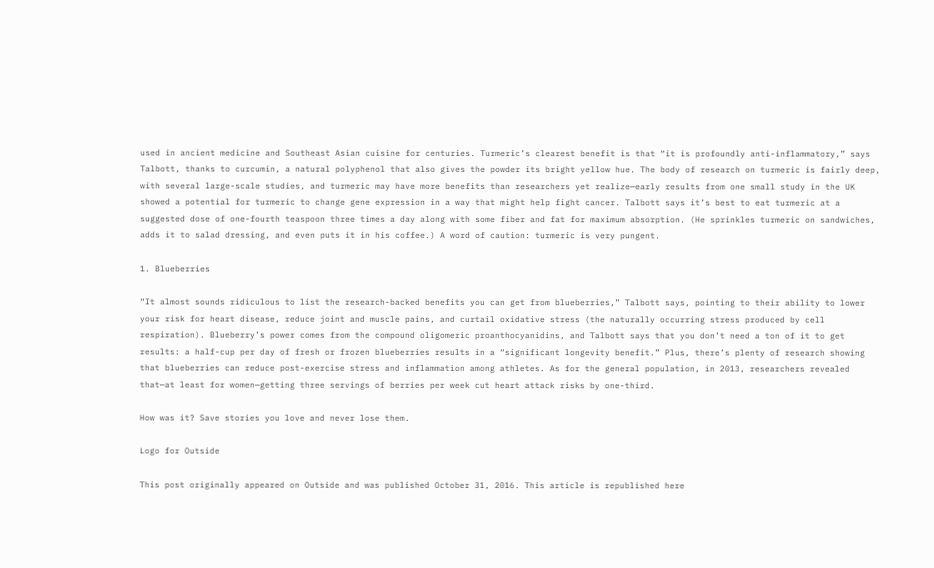used in ancient medicine and Southeast Asian cuisine for centuries. Turmeric’s clearest benefit is that “it is profoundly anti-inflammatory,” says Talbott, thanks to curcumin, a natural polyphenol that also gives the powder its bright yellow hue. The body of research on turmeric is fairly deep, with several large-scale studies, and turmeric may have more benefits than researchers yet realize—early results from one small study in the UK showed a potential for turmeric to change gene expression in a way that might help fight cancer. Talbott says it’s best to eat turmeric at a suggested dose of one-fourth teaspoon three times a day along with some fiber and fat for maximum absorption. (He sprinkles turmeric on sandwiches, adds it to salad dressing, and even puts it in his coffee.) A word of caution: turmeric is very pungent.

1. Blueberries

“It almost sounds ridiculous to list the research-backed benefits you can get from blueberries,” Talbott says, pointing to their ability to lower your risk for heart disease, reduce joint and muscle pains, and curtail oxidative stress (the naturally occurring stress produced by cell respiration). Blueberry’s power comes from the compound oligomeric proanthocyanidins, and Talbott says that you don’t need a ton of it to get results: a half-cup per day of fresh or frozen blueberries results in a “significant longevity benefit.” Plus, there’s plenty of research showing that blueberries can reduce post-exercise stress and inflammation among athletes. As for the general population, in 2013, researchers revealed that—at least for women—getting three servings of berries per week cut heart attack risks by one-third.

How was it? Save stories you love and never lose them.

Logo for Outside

This post originally appeared on Outside and was published October 31, 2016. This article is republished here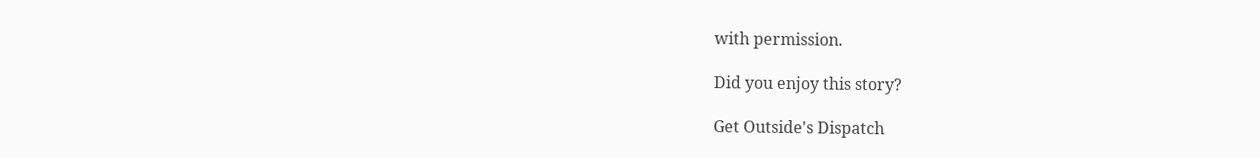with permission.

Did you enjoy this story?

Get Outside's Dispatch